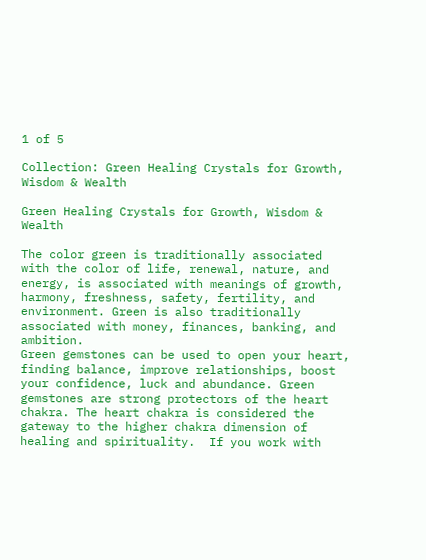1 of 5

Collection: Green Healing Crystals for Growth, Wisdom & Wealth

Green Healing Crystals for Growth, Wisdom & Wealth

The color green is traditionally associated with the color of life, renewal, nature, and energy, is associated with meanings of growth, harmony, freshness, safety, fertility, and environment. Green is also traditionally associated with money, finances, banking, and ambition.
Green gemstones can be used to open your heart, finding balance, improve relationships, boost your confidence, luck and abundance. Green gemstones are strong protectors of the heart chakra. The heart chakra is considered the gateway to the higher chakra dimension of healing and spirituality.  If you work with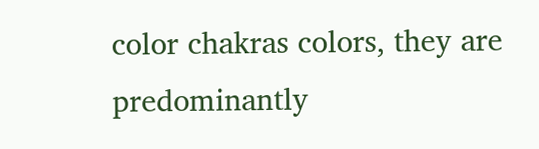color chakras colors, they are predominantly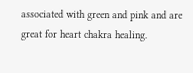associated with green and pink and are great for heart chakra healing.